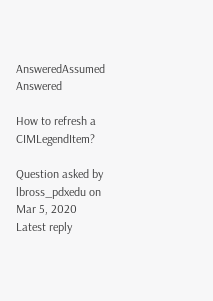AnsweredAssumed Answered

How to refresh a CIMLegendItem?

Question asked by lbross_pdxedu on Mar 5, 2020
Latest reply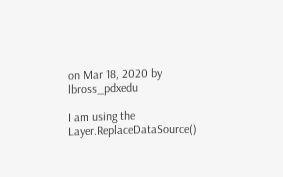on Mar 18, 2020 by lbross_pdxedu

I am using the Layer.ReplaceDataSource()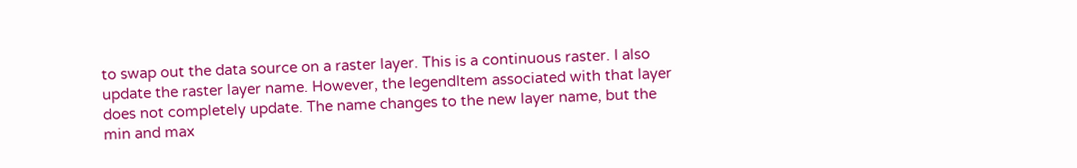to swap out the data source on a raster layer. This is a continuous raster. I also update the raster layer name. However, the legendItem associated with that layer does not completely update. The name changes to the new layer name, but the min and max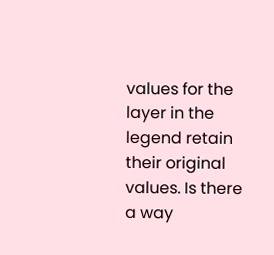values for the layer in the legend retain their original values. Is there a way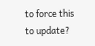to force this to update?